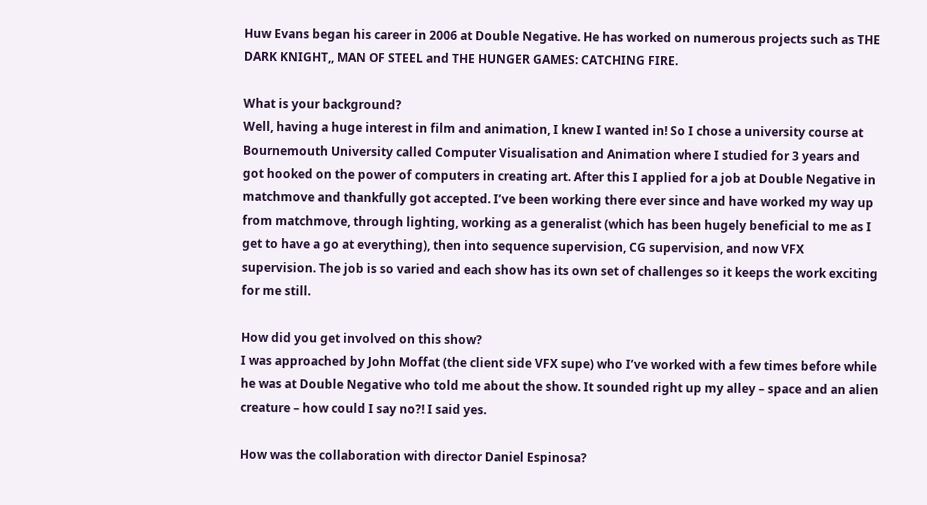Huw Evans began his career in 2006 at Double Negative. He has worked on numerous projects such as THE DARK KNIGHT,, MAN OF STEEL and THE HUNGER GAMES: CATCHING FIRE.

What is your background?
Well, having a huge interest in film and animation, I knew I wanted in! So I chose a university course at Bournemouth University called Computer Visualisation and Animation where I studied for 3 years and got hooked on the power of computers in creating art. After this I applied for a job at Double Negative in matchmove and thankfully got accepted. I’ve been working there ever since and have worked my way up from matchmove, through lighting, working as a generalist (which has been hugely beneficial to me as I get to have a go at everything), then into sequence supervision, CG supervision, and now VFX supervision. The job is so varied and each show has its own set of challenges so it keeps the work exciting for me still.

How did you get involved on this show?
I was approached by John Moffat (the client side VFX supe) who I’ve worked with a few times before while he was at Double Negative who told me about the show. It sounded right up my alley – space and an alien creature – how could I say no?! I said yes.

How was the collaboration with director Daniel Espinosa?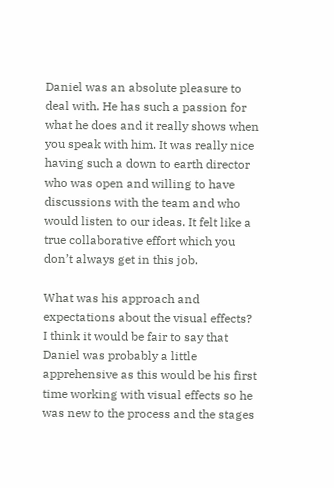Daniel was an absolute pleasure to deal with. He has such a passion for what he does and it really shows when you speak with him. It was really nice having such a down to earth director who was open and willing to have discussions with the team and who would listen to our ideas. It felt like a true collaborative effort which you don’t always get in this job.

What was his approach and expectations about the visual effects?
I think it would be fair to say that Daniel was probably a little apprehensive as this would be his first time working with visual effects so he was new to the process and the stages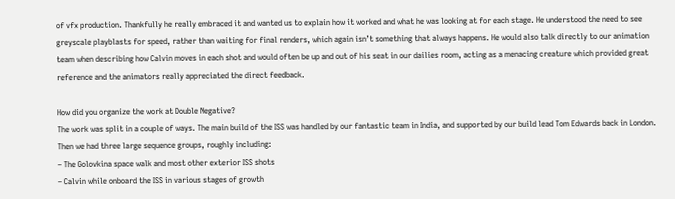of vfx production. Thankfully he really embraced it and wanted us to explain how it worked and what he was looking at for each stage. He understood the need to see greyscale playblasts for speed, rather than waiting for final renders, which again isn’t something that always happens. He would also talk directly to our animation team when describing how Calvin moves in each shot and would often be up and out of his seat in our dailies room, acting as a menacing creature which provided great reference and the animators really appreciated the direct feedback.

How did you organize the work at Double Negative?
The work was split in a couple of ways. The main build of the ISS was handled by our fantastic team in India, and supported by our build lead Tom Edwards back in London. Then we had three large sequence groups, roughly including:
– The Golovkina space walk and most other exterior ISS shots
– Calvin while onboard the ISS in various stages of growth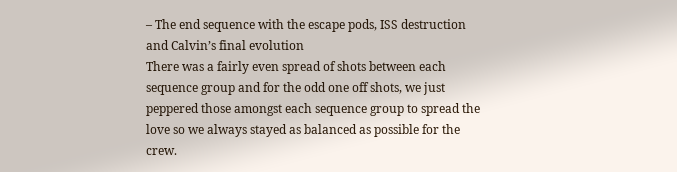– The end sequence with the escape pods, ISS destruction and Calvin’s final evolution
There was a fairly even spread of shots between each sequence group and for the odd one off shots, we just peppered those amongst each sequence group to spread the love so we always stayed as balanced as possible for the crew.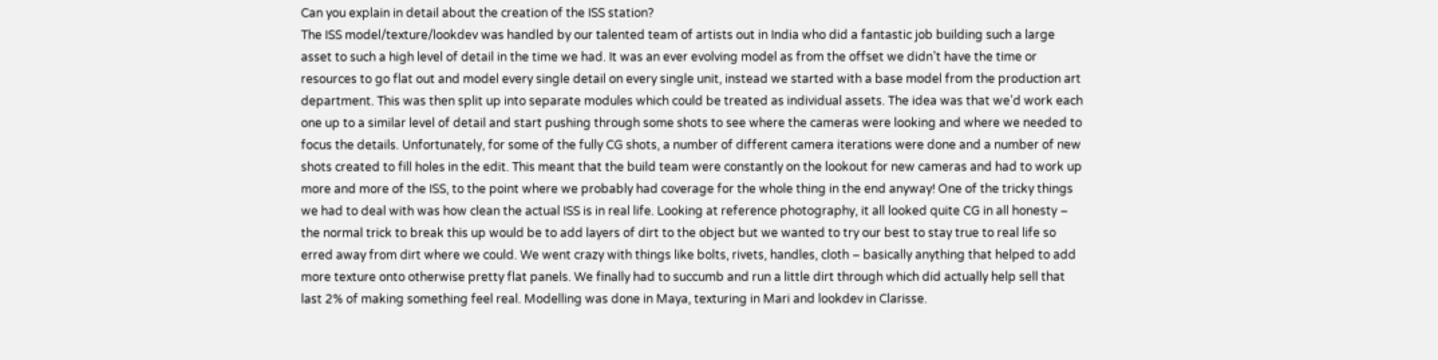Can you explain in detail about the creation of the ISS station?
The ISS model/texture/lookdev was handled by our talented team of artists out in India who did a fantastic job building such a large asset to such a high level of detail in the time we had. It was an ever evolving model as from the offset we didn’t have the time or resources to go flat out and model every single detail on every single unit, instead we started with a base model from the production art department. This was then split up into separate modules which could be treated as individual assets. The idea was that we’d work each one up to a similar level of detail and start pushing through some shots to see where the cameras were looking and where we needed to focus the details. Unfortunately, for some of the fully CG shots, a number of different camera iterations were done and a number of new shots created to fill holes in the edit. This meant that the build team were constantly on the lookout for new cameras and had to work up more and more of the ISS, to the point where we probably had coverage for the whole thing in the end anyway! One of the tricky things we had to deal with was how clean the actual ISS is in real life. Looking at reference photography, it all looked quite CG in all honesty – the normal trick to break this up would be to add layers of dirt to the object but we wanted to try our best to stay true to real life so erred away from dirt where we could. We went crazy with things like bolts, rivets, handles, cloth – basically anything that helped to add more texture onto otherwise pretty flat panels. We finally had to succumb and run a little dirt through which did actually help sell that last 2% of making something feel real. Modelling was done in Maya, texturing in Mari and lookdev in Clarisse.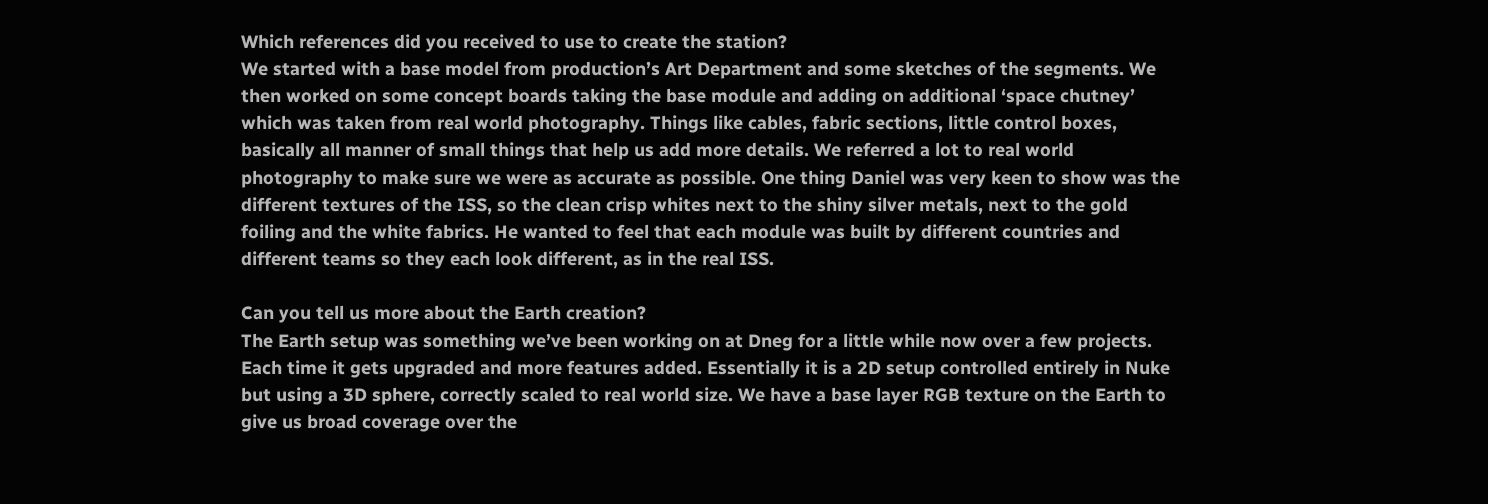Which references did you received to use to create the station?
We started with a base model from production’s Art Department and some sketches of the segments. We then worked on some concept boards taking the base module and adding on additional ‘space chutney’ which was taken from real world photography. Things like cables, fabric sections, little control boxes, basically all manner of small things that help us add more details. We referred a lot to real world photography to make sure we were as accurate as possible. One thing Daniel was very keen to show was the different textures of the ISS, so the clean crisp whites next to the shiny silver metals, next to the gold foiling and the white fabrics. He wanted to feel that each module was built by different countries and different teams so they each look different, as in the real ISS.

Can you tell us more about the Earth creation?
The Earth setup was something we’ve been working on at Dneg for a little while now over a few projects. Each time it gets upgraded and more features added. Essentially it is a 2D setup controlled entirely in Nuke but using a 3D sphere, correctly scaled to real world size. We have a base layer RGB texture on the Earth to give us broad coverage over the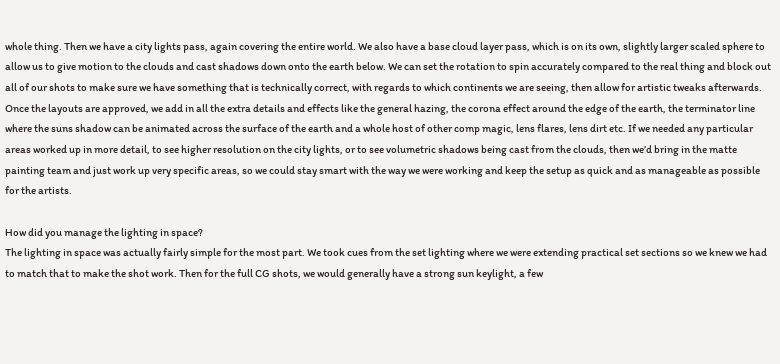whole thing. Then we have a city lights pass, again covering the entire world. We also have a base cloud layer pass, which is on its own, slightly larger scaled sphere to allow us to give motion to the clouds and cast shadows down onto the earth below. We can set the rotation to spin accurately compared to the real thing and block out all of our shots to make sure we have something that is technically correct, with regards to which continents we are seeing, then allow for artistic tweaks afterwards. Once the layouts are approved, we add in all the extra details and effects like the general hazing, the corona effect around the edge of the earth, the terminator line where the suns shadow can be animated across the surface of the earth and a whole host of other comp magic, lens flares, lens dirt etc. If we needed any particular areas worked up in more detail, to see higher resolution on the city lights, or to see volumetric shadows being cast from the clouds, then we’d bring in the matte painting team and just work up very specific areas, so we could stay smart with the way we were working and keep the setup as quick and as manageable as possible for the artists.

How did you manage the lighting in space?
The lighting in space was actually fairly simple for the most part. We took cues from the set lighting where we were extending practical set sections so we knew we had to match that to make the shot work. Then for the full CG shots, we would generally have a strong sun keylight, a few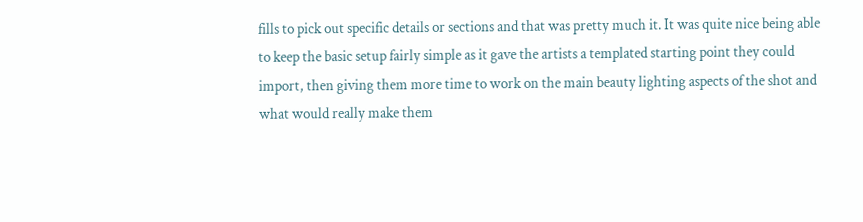fills to pick out specific details or sections and that was pretty much it. It was quite nice being able to keep the basic setup fairly simple as it gave the artists a templated starting point they could import, then giving them more time to work on the main beauty lighting aspects of the shot and what would really make them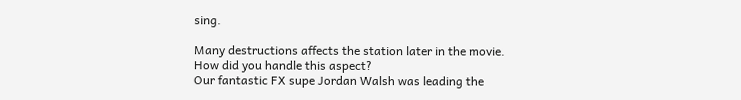sing.

Many destructions affects the station later in the movie. How did you handle this aspect?
Our fantastic FX supe Jordan Walsh was leading the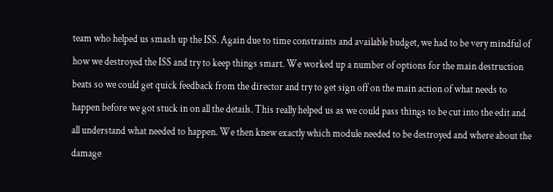team who helped us smash up the ISS. Again due to time constraints and available budget, we had to be very mindful of how we destroyed the ISS and try to keep things smart. We worked up a number of options for the main destruction beats so we could get quick feedback from the director and try to get sign off on the main action of what needs to happen before we got stuck in on all the details. This really helped us as we could pass things to be cut into the edit and all understand what needed to happen. We then knew exactly which module needed to be destroyed and where about the damage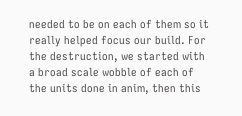needed to be on each of them so it really helped focus our build. For the destruction, we started with a broad scale wobble of each of the units done in anim, then this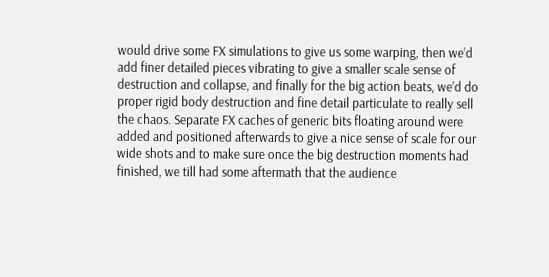would drive some FX simulations to give us some warping, then we’d add finer detailed pieces vibrating to give a smaller scale sense of destruction and collapse, and finally for the big action beats, we’d do proper rigid body destruction and fine detail particulate to really sell the chaos. Separate FX caches of generic bits floating around were added and positioned afterwards to give a nice sense of scale for our wide shots and to make sure once the big destruction moments had finished, we till had some aftermath that the audience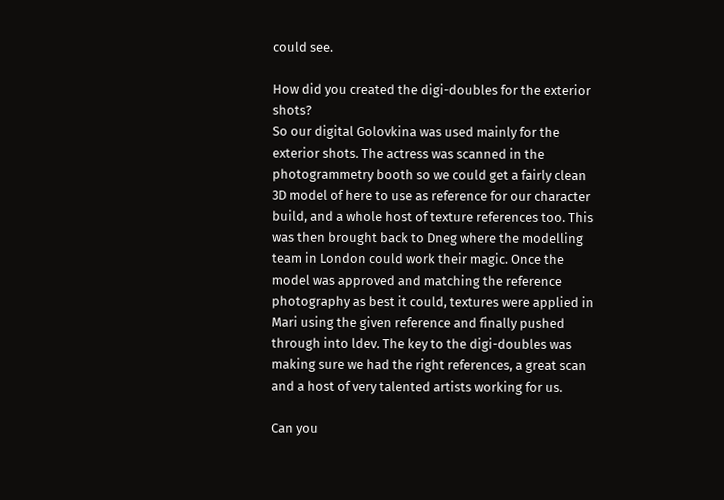could see.

How did you created the digi-doubles for the exterior shots?
So our digital Golovkina was used mainly for the exterior shots. The actress was scanned in the photogrammetry booth so we could get a fairly clean 3D model of here to use as reference for our character build, and a whole host of texture references too. This was then brought back to Dneg where the modelling team in London could work their magic. Once the model was approved and matching the reference photography as best it could, textures were applied in Mari using the given reference and finally pushed through into ldev. The key to the digi-doubles was making sure we had the right references, a great scan and a host of very talented artists working for us.

Can you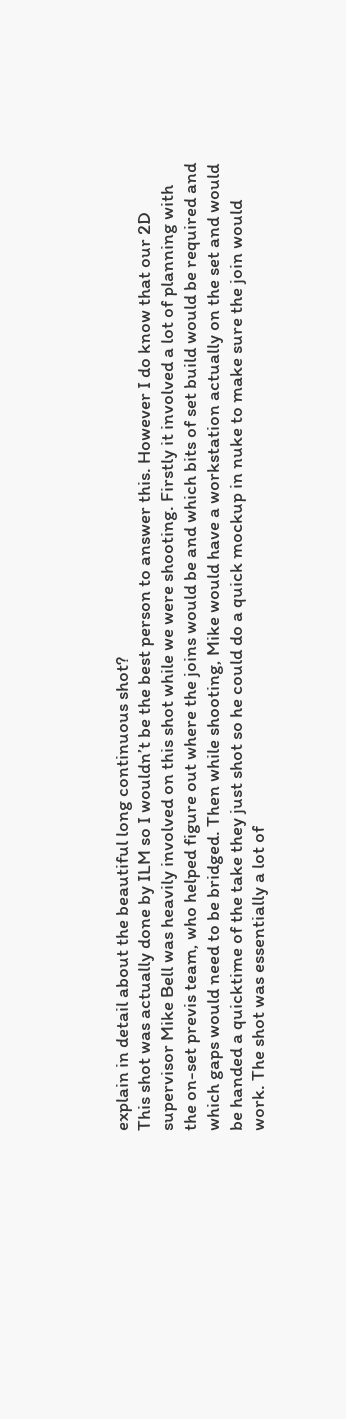explain in detail about the beautiful long continuous shot?
This shot was actually done by ILM so I wouldn’t be the best person to answer this. However I do know that our 2D supervisor Mike Bell was heavily involved on this shot while we were shooting. Firstly it involved a lot of planning with the on-set previs team, who helped figure out where the joins would be and which bits of set build would be required and which gaps would need to be bridged. Then while shooting, Mike would have a workstation actually on the set and would be handed a quicktime of the take they just shot so he could do a quick mockup in nuke to make sure the join would work. The shot was essentially a lot of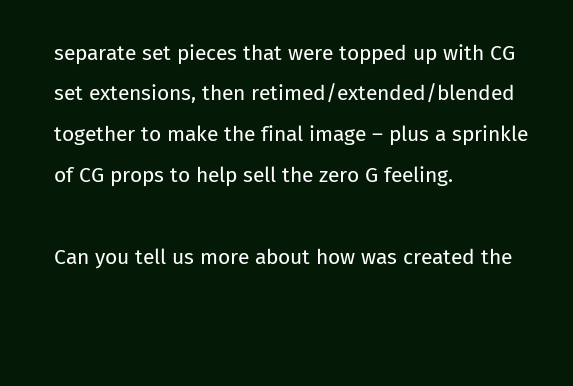separate set pieces that were topped up with CG set extensions, then retimed/extended/blended together to make the final image – plus a sprinkle of CG props to help sell the zero G feeling.

Can you tell us more about how was created the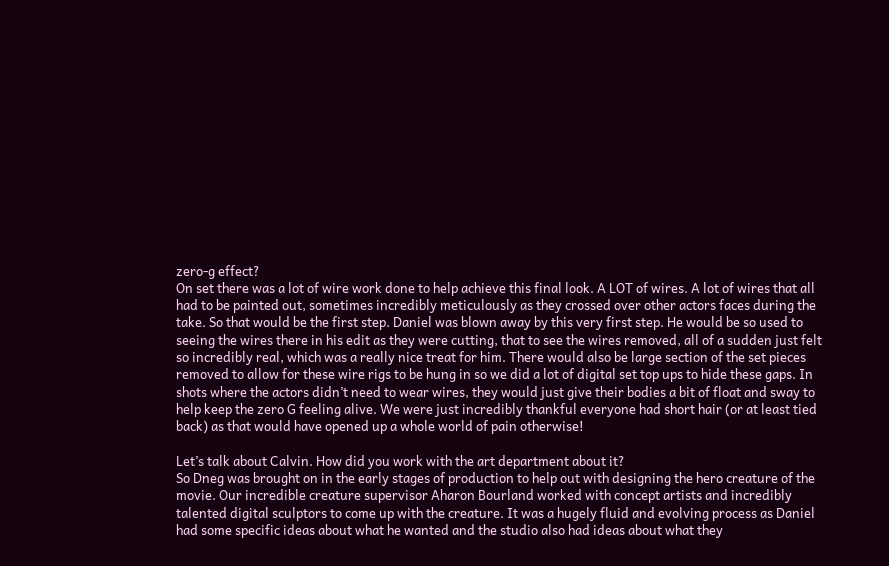zero-g effect?
On set there was a lot of wire work done to help achieve this final look. A LOT of wires. A lot of wires that all had to be painted out, sometimes incredibly meticulously as they crossed over other actors faces during the take. So that would be the first step. Daniel was blown away by this very first step. He would be so used to seeing the wires there in his edit as they were cutting, that to see the wires removed, all of a sudden just felt so incredibly real, which was a really nice treat for him. There would also be large section of the set pieces removed to allow for these wire rigs to be hung in so we did a lot of digital set top ups to hide these gaps. In shots where the actors didn’t need to wear wires, they would just give their bodies a bit of float and sway to help keep the zero G feeling alive. We were just incredibly thankful everyone had short hair (or at least tied back) as that would have opened up a whole world of pain otherwise!

Let’s talk about Calvin. How did you work with the art department about it?
So Dneg was brought on in the early stages of production to help out with designing the hero creature of the movie. Our incredible creature supervisor Aharon Bourland worked with concept artists and incredibly talented digital sculptors to come up with the creature. It was a hugely fluid and evolving process as Daniel had some specific ideas about what he wanted and the studio also had ideas about what they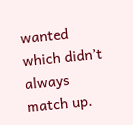wanted which didn’t always match up.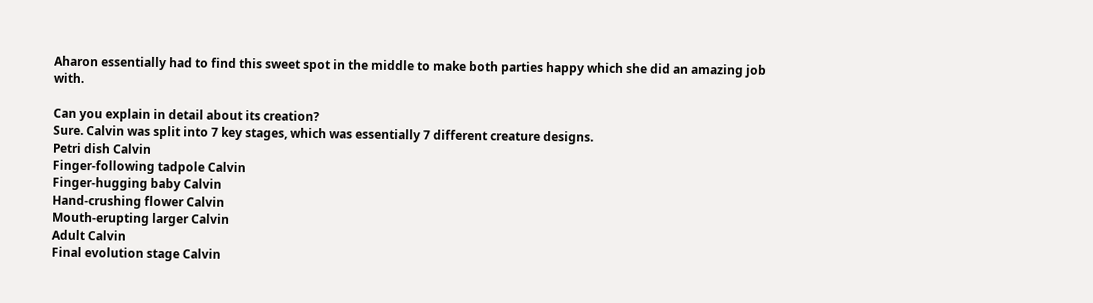Aharon essentially had to find this sweet spot in the middle to make both parties happy which she did an amazing job with.

Can you explain in detail about its creation?
Sure. Calvin was split into 7 key stages, which was essentially 7 different creature designs.
Petri dish Calvin
Finger-following tadpole Calvin
Finger-hugging baby Calvin
Hand-crushing flower Calvin
Mouth-erupting larger Calvin
Adult Calvin
Final evolution stage Calvin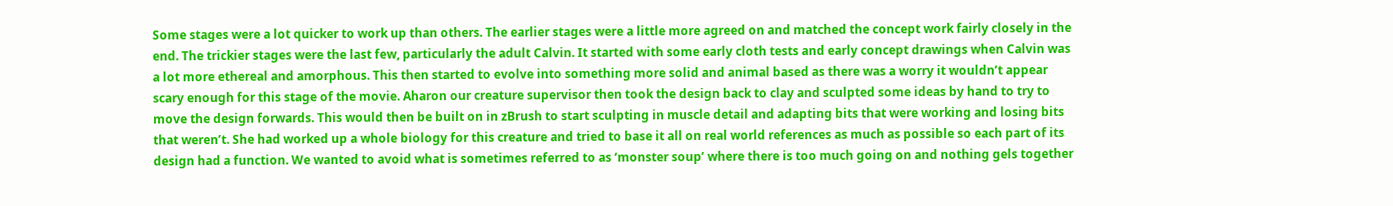Some stages were a lot quicker to work up than others. The earlier stages were a little more agreed on and matched the concept work fairly closely in the end. The trickier stages were the last few, particularly the adult Calvin. It started with some early cloth tests and early concept drawings when Calvin was a lot more ethereal and amorphous. This then started to evolve into something more solid and animal based as there was a worry it wouldn’t appear scary enough for this stage of the movie. Aharon our creature supervisor then took the design back to clay and sculpted some ideas by hand to try to move the design forwards. This would then be built on in zBrush to start sculpting in muscle detail and adapting bits that were working and losing bits that weren’t. She had worked up a whole biology for this creature and tried to base it all on real world references as much as possible so each part of its design had a function. We wanted to avoid what is sometimes referred to as ‘monster soup’ where there is too much going on and nothing gels together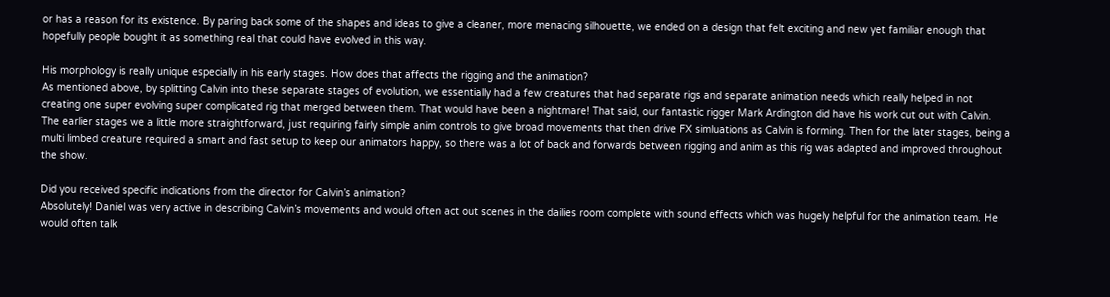or has a reason for its existence. By paring back some of the shapes and ideas to give a cleaner, more menacing silhouette, we ended on a design that felt exciting and new yet familiar enough that hopefully people bought it as something real that could have evolved in this way.

His morphology is really unique especially in his early stages. How does that affects the rigging and the animation?
As mentioned above, by splitting Calvin into these separate stages of evolution, we essentially had a few creatures that had separate rigs and separate animation needs which really helped in not creating one super evolving super complicated rig that merged between them. That would have been a nightmare! That said, our fantastic rigger Mark Ardington did have his work cut out with Calvin. The earlier stages we a little more straightforward, just requiring fairly simple anim controls to give broad movements that then drive FX simluations as Calvin is forming. Then for the later stages, being a multi limbed creature required a smart and fast setup to keep our animators happy, so there was a lot of back and forwards between rigging and anim as this rig was adapted and improved throughout the show.

Did you received specific indications from the director for Calvin’s animation?
Absolutely! Daniel was very active in describing Calvin’s movements and would often act out scenes in the dailies room complete with sound effects which was hugely helpful for the animation team. He would often talk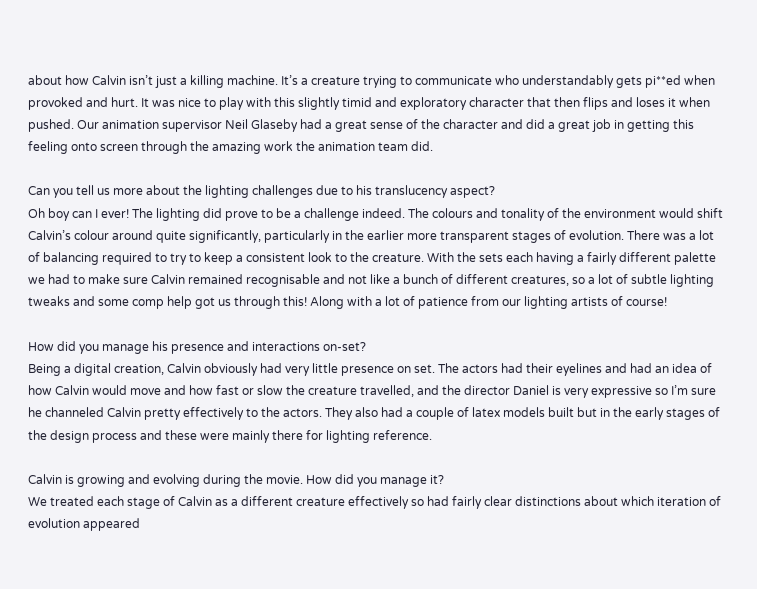about how Calvin isn’t just a killing machine. It’s a creature trying to communicate who understandably gets pi**ed when provoked and hurt. It was nice to play with this slightly timid and exploratory character that then flips and loses it when pushed. Our animation supervisor Neil Glaseby had a great sense of the character and did a great job in getting this feeling onto screen through the amazing work the animation team did.

Can you tell us more about the lighting challenges due to his translucency aspect?
Oh boy can I ever! The lighting did prove to be a challenge indeed. The colours and tonality of the environment would shift Calvin’s colour around quite significantly, particularly in the earlier more transparent stages of evolution. There was a lot of balancing required to try to keep a consistent look to the creature. With the sets each having a fairly different palette we had to make sure Calvin remained recognisable and not like a bunch of different creatures, so a lot of subtle lighting tweaks and some comp help got us through this! Along with a lot of patience from our lighting artists of course!

How did you manage his presence and interactions on-set?
Being a digital creation, Calvin obviously had very little presence on set. The actors had their eyelines and had an idea of how Calvin would move and how fast or slow the creature travelled, and the director Daniel is very expressive so I’m sure he channeled Calvin pretty effectively to the actors. They also had a couple of latex models built but in the early stages of the design process and these were mainly there for lighting reference.

Calvin is growing and evolving during the movie. How did you manage it?
We treated each stage of Calvin as a different creature effectively so had fairly clear distinctions about which iteration of evolution appeared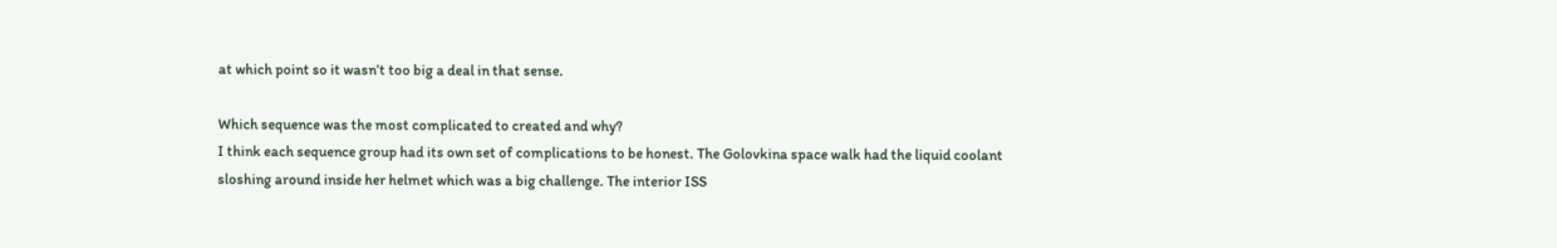at which point so it wasn’t too big a deal in that sense.

Which sequence was the most complicated to created and why?
I think each sequence group had its own set of complications to be honest. The Golovkina space walk had the liquid coolant sloshing around inside her helmet which was a big challenge. The interior ISS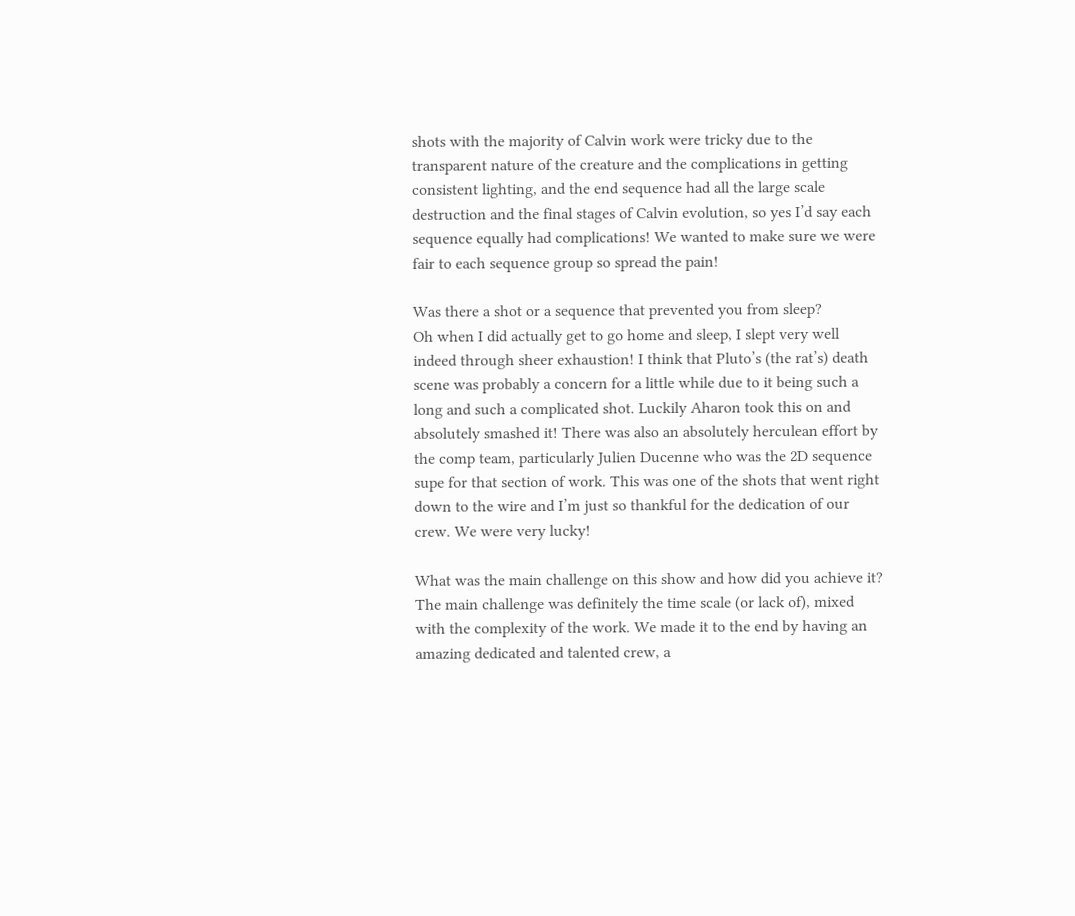shots with the majority of Calvin work were tricky due to the transparent nature of the creature and the complications in getting consistent lighting, and the end sequence had all the large scale destruction and the final stages of Calvin evolution, so yes I’d say each sequence equally had complications! We wanted to make sure we were fair to each sequence group so spread the pain!

Was there a shot or a sequence that prevented you from sleep?
Oh when I did actually get to go home and sleep, I slept very well indeed through sheer exhaustion! I think that Pluto’s (the rat’s) death scene was probably a concern for a little while due to it being such a long and such a complicated shot. Luckily Aharon took this on and absolutely smashed it! There was also an absolutely herculean effort by the comp team, particularly Julien Ducenne who was the 2D sequence supe for that section of work. This was one of the shots that went right down to the wire and I’m just so thankful for the dedication of our crew. We were very lucky!

What was the main challenge on this show and how did you achieve it?
The main challenge was definitely the time scale (or lack of), mixed with the complexity of the work. We made it to the end by having an amazing dedicated and talented crew, a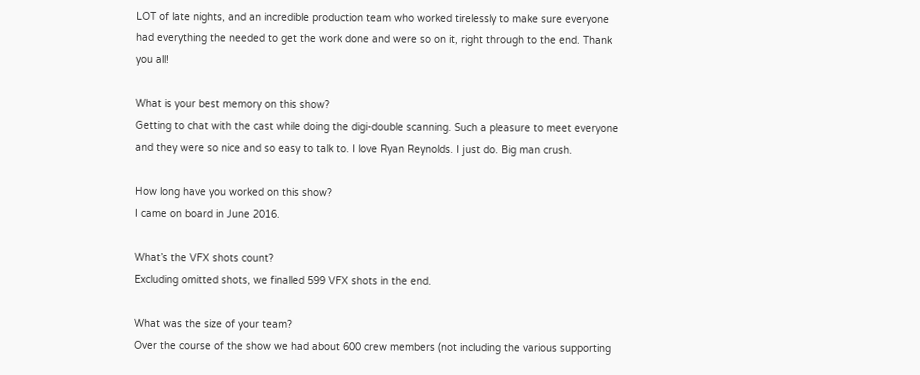LOT of late nights, and an incredible production team who worked tirelessly to make sure everyone had everything the needed to get the work done and were so on it, right through to the end. Thank you all!

What is your best memory on this show?
Getting to chat with the cast while doing the digi-double scanning. Such a pleasure to meet everyone and they were so nice and so easy to talk to. I love Ryan Reynolds. I just do. Big man crush.

How long have you worked on this show?
I came on board in June 2016.

What’s the VFX shots count?
Excluding omitted shots, we finalled 599 VFX shots in the end.

What was the size of your team?
Over the course of the show we had about 600 crew members (not including the various supporting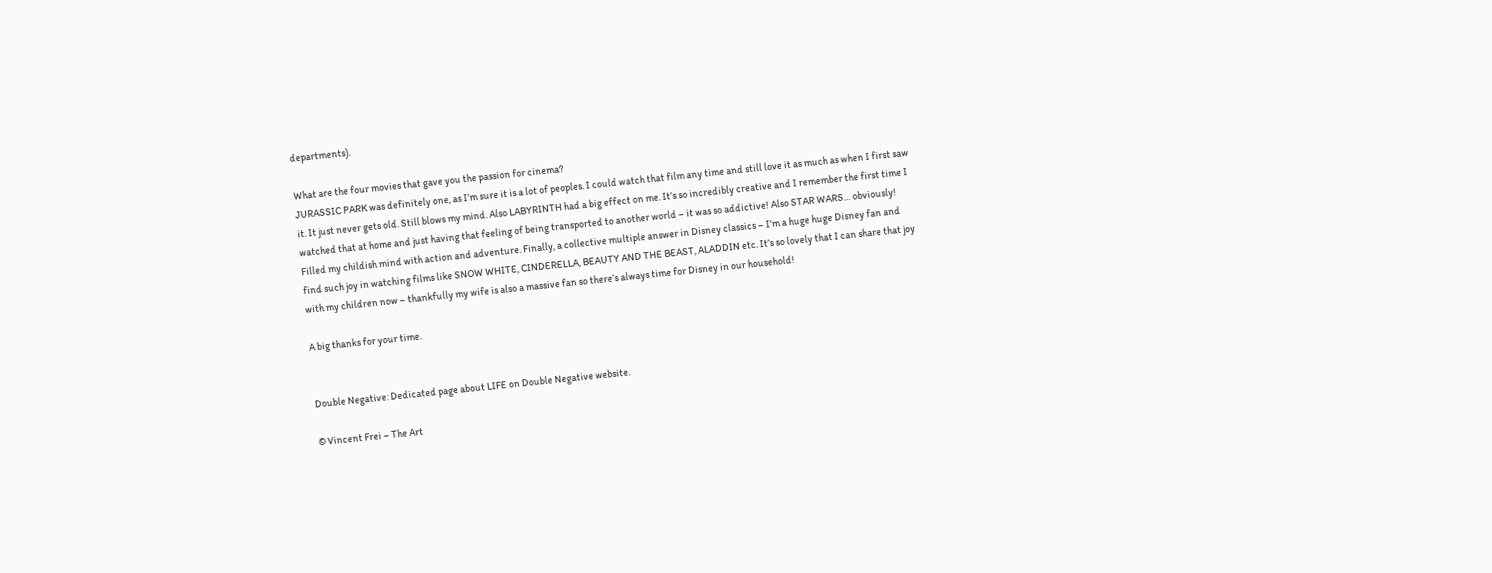departments).

What are the four movies that gave you the passion for cinema?
JURASSIC PARK was definitely one, as I’m sure it is a lot of peoples. I could watch that film any time and still love it as much as when I first saw it. It just never gets old. Still blows my mind. Also LABYRINTH had a big effect on me. It’s so incredibly creative and I remember the first time I watched that at home and just having that feeling of being transported to another world – it was so addictive! Also STAR WARS… obviously! Filled my childish mind with action and adventure. Finally, a collective multiple answer in Disney classics – I’m a huge huge Disney fan and find such joy in watching films like SNOW WHITE, CINDERELLA, BEAUTY AND THE BEAST, ALADDIN etc. It’s so lovely that I can share that joy with my children now – thankfully my wife is also a massive fan so there’s always time for Disney in our household!

A big thanks for your time.


Double Negative: Dedicated page about LIFE on Double Negative website.

© Vincent Frei – The Art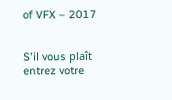of VFX – 2017


S'il vous plaît entrez votre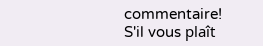commentaire!
S'il vous plaît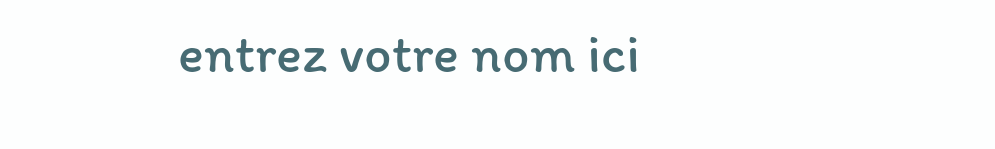entrez votre nom ici